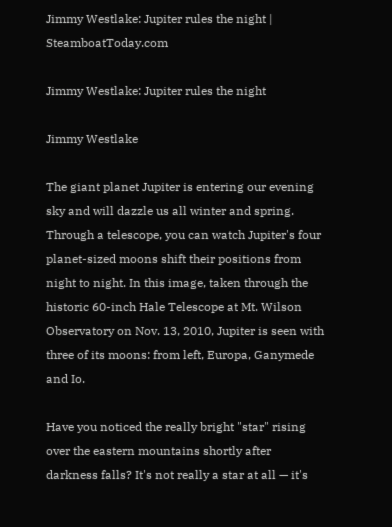Jimmy Westlake: Jupiter rules the night | SteamboatToday.com

Jimmy Westlake: Jupiter rules the night

Jimmy Westlake

The giant planet Jupiter is entering our evening sky and will dazzle us all winter and spring. Through a telescope, you can watch Jupiter's four planet-sized moons shift their positions from night to night. In this image, taken through the historic 60-inch Hale Telescope at Mt. Wilson Observatory on Nov. 13, 2010, Jupiter is seen with three of its moons: from left, Europa, Ganymede and Io.

Have you noticed the really bright "star" rising over the eastern mountains shortly after darkness falls? It's not really a star at all — it's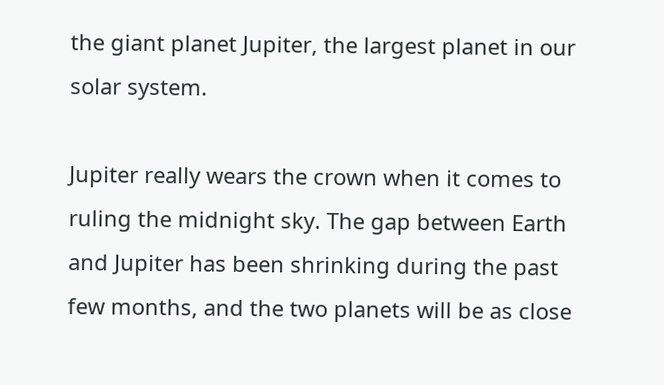the giant planet Jupiter, the largest planet in our solar system.

Jupiter really wears the crown when it comes to ruling the midnight sky. The gap between Earth and Jupiter has been shrinking during the past few months, and the two planets will be as close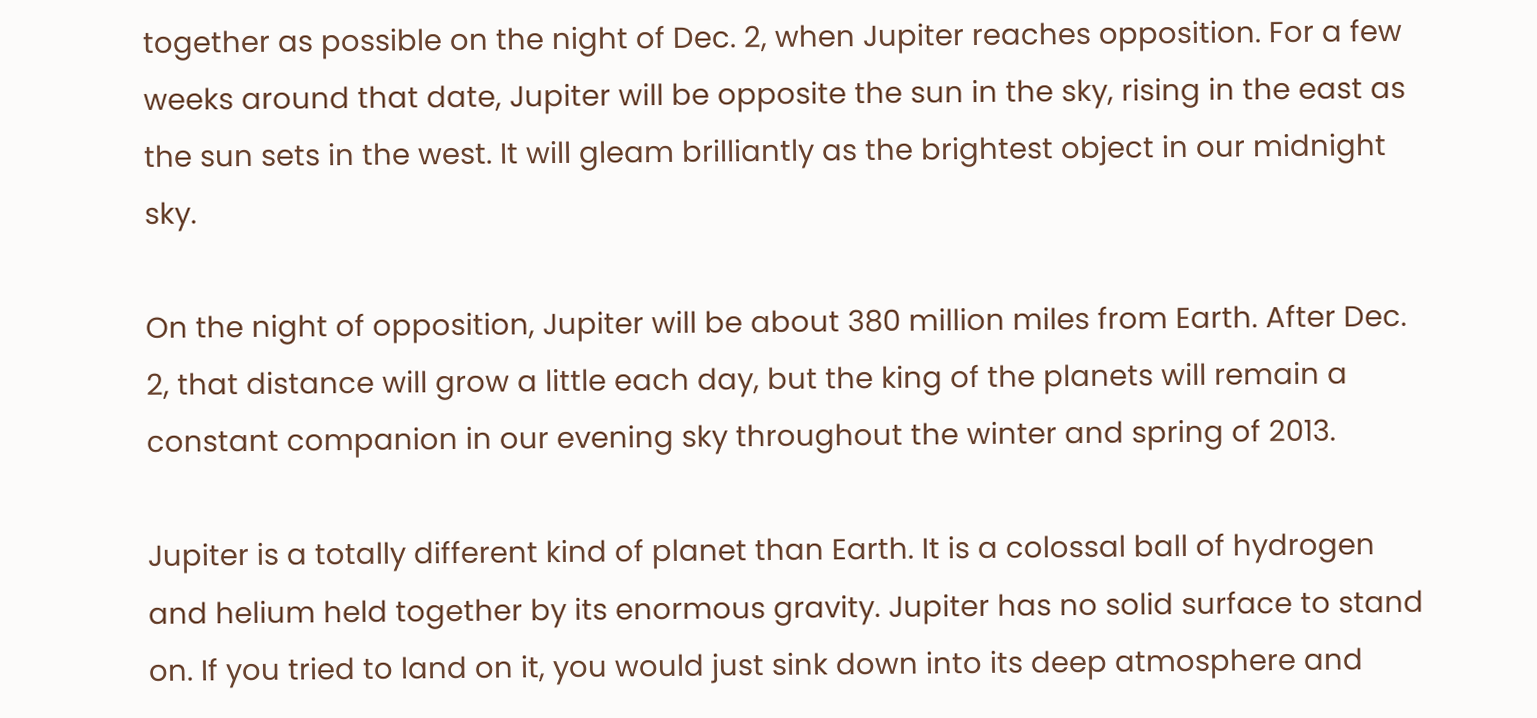together as possible on the night of Dec. 2, when Jupiter reaches opposition. For a few weeks around that date, Jupiter will be opposite the sun in the sky, rising in the east as the sun sets in the west. It will gleam brilliantly as the brightest object in our midnight sky.

On the night of opposition, Jupiter will be about 380 million miles from Earth. After Dec. 2, that distance will grow a little each day, but the king of the planets will remain a constant companion in our evening sky throughout the winter and spring of 2013.

Jupiter is a totally different kind of planet than Earth. It is a colossal ball of hydrogen and helium held together by its enormous gravity. Jupiter has no solid surface to stand on. If you tried to land on it, you would just sink down into its deep atmosphere and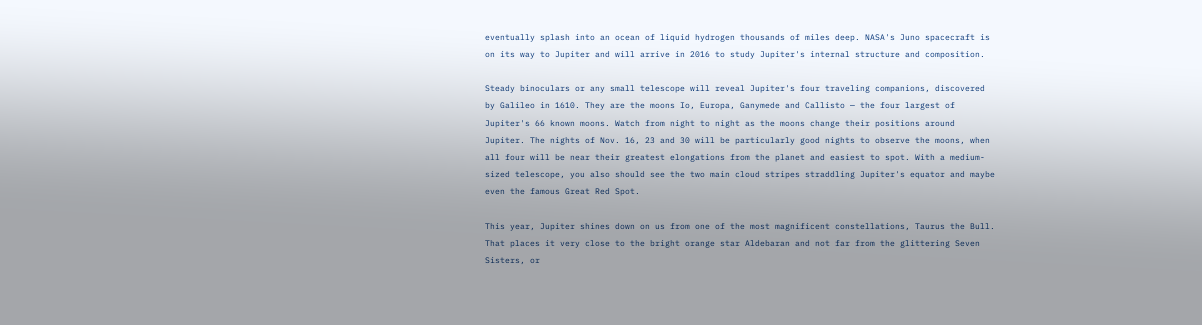eventually splash into an ocean of liquid hydrogen thousands of miles deep. NASA's Juno spacecraft is on its way to Jupiter and will arrive in 2016 to study Jupiter's internal structure and composition.

Steady binoculars or any small telescope will reveal Jupiter's four traveling companions, discovered by Galileo in 1610. They are the moons Io, Europa, Ganymede and Callisto — the four largest of Jupiter's 66 known moons. Watch from night to night as the moons change their positions around Jupiter. The nights of Nov. 16, 23 and 30 will be particularly good nights to observe the moons, when all four will be near their greatest elongations from the planet and easiest to spot. With a medium-sized telescope, you also should see the two main cloud stripes straddling Jupiter's equator and maybe even the famous Great Red Spot.

This year, Jupiter shines down on us from one of the most magnificent constellations, Taurus the Bull. That places it very close to the bright orange star Aldebaran and not far from the glittering Seven Sisters, or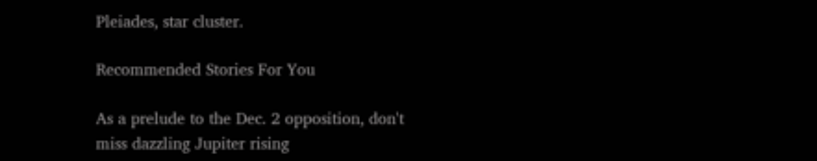Pleiades, star cluster.

Recommended Stories For You

As a prelude to the Dec. 2 opposition, don't miss dazzling Jupiter rising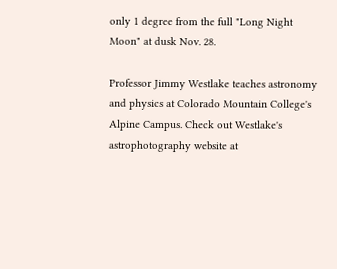only 1 degree from the full "Long Night Moon" at dusk Nov. 28.

Professor Jimmy Westlake teaches astronomy and physics at Colorado Mountain College's Alpine Campus. Check out Westlake's astrophotography website at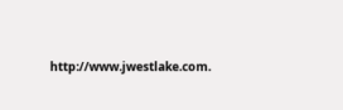http://www.jwestlake.com.